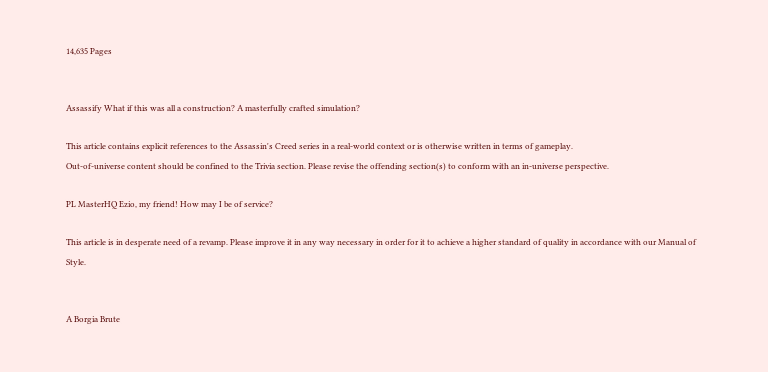14,635 Pages


Assassify What if this was all a construction? A masterfully crafted simulation?

This article contains explicit references to the Assassin's Creed series in a real-world context or is otherwise written in terms of gameplay.
Out-of-universe content should be confined to the Trivia section. Please revise the offending section(s) to conform with an in-universe perspective.

PL MasterHQ Ezio, my friend! How may I be of service?

This article is in desperate need of a revamp. Please improve it in any way necessary in order for it to achieve a higher standard of quality in accordance with our Manual of Style.


A Borgia Brute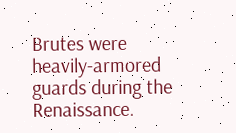Brutes were heavily-armored guards during the Renaissance.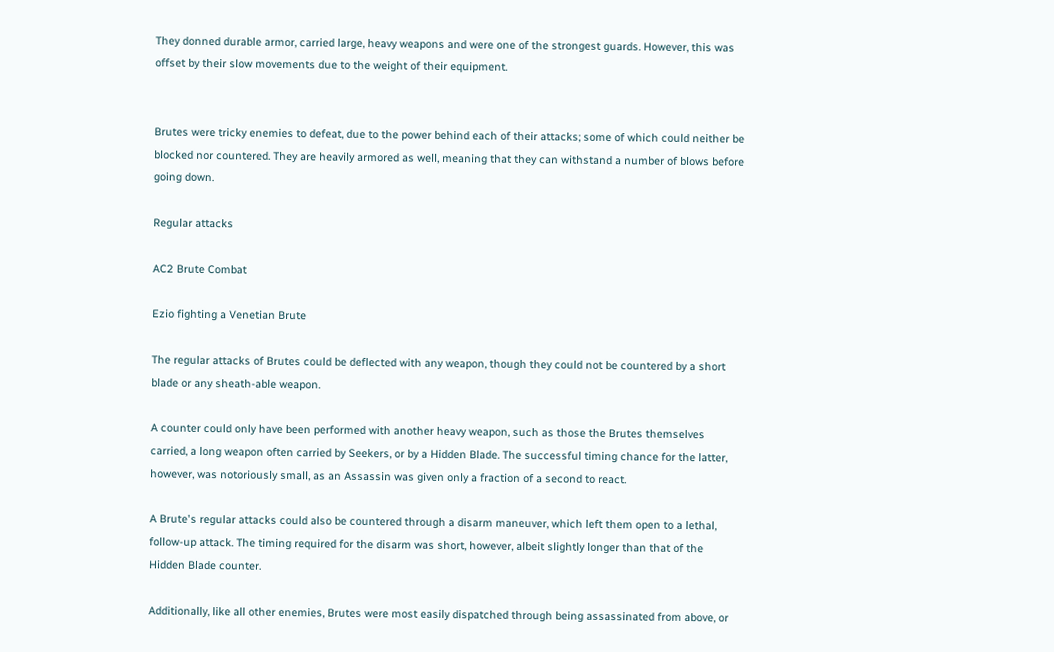They donned durable armor, carried large, heavy weapons and were one of the strongest guards. However, this was offset by their slow movements due to the weight of their equipment.


Brutes were tricky enemies to defeat, due to the power behind each of their attacks; some of which could neither be blocked nor countered. They are heavily armored as well, meaning that they can withstand a number of blows before going down.

Regular attacks

AC2 Brute Combat

Ezio fighting a Venetian Brute

The regular attacks of Brutes could be deflected with any weapon, though they could not be countered by a short blade or any sheath-able weapon.

A counter could only have been performed with another heavy weapon, such as those the Brutes themselves carried, a long weapon often carried by Seekers, or by a Hidden Blade. The successful timing chance for the latter, however, was notoriously small, as an Assassin was given only a fraction of a second to react.

A Brute's regular attacks could also be countered through a disarm maneuver, which left them open to a lethal, follow-up attack. The timing required for the disarm was short, however, albeit slightly longer than that of the Hidden Blade counter.

Additionally, like all other enemies, Brutes were most easily dispatched through being assassinated from above, or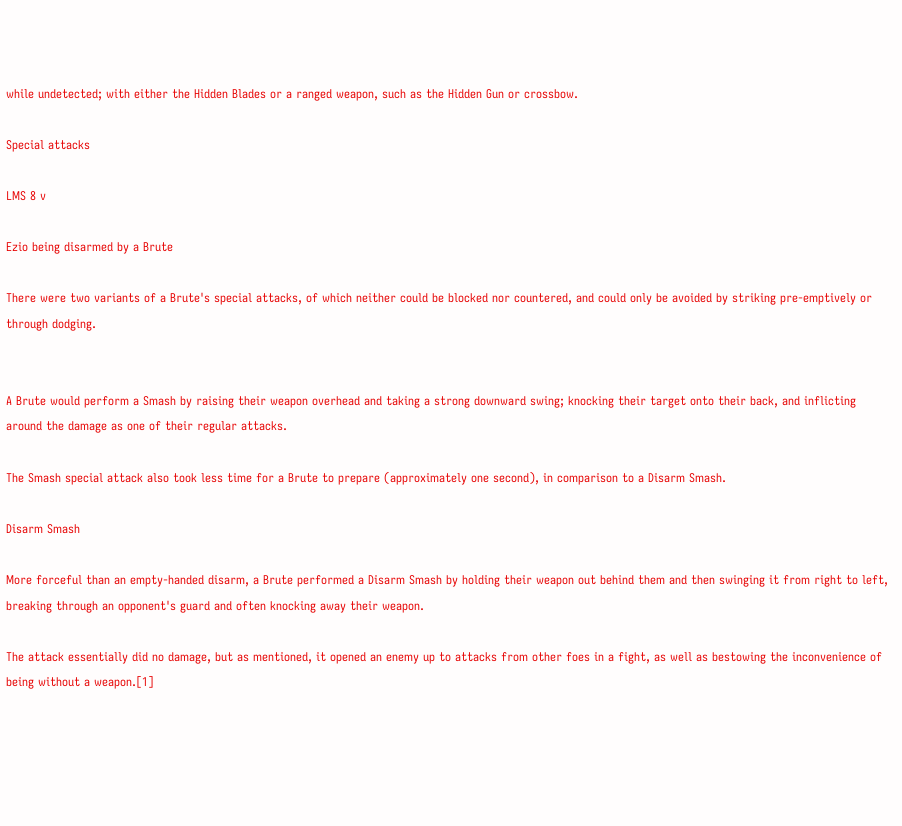while undetected; with either the Hidden Blades or a ranged weapon, such as the Hidden Gun or crossbow.

Special attacks

LMS 8 v

Ezio being disarmed by a Brute

There were two variants of a Brute's special attacks, of which neither could be blocked nor countered, and could only be avoided by striking pre-emptively or through dodging.


A Brute would perform a Smash by raising their weapon overhead and taking a strong downward swing; knocking their target onto their back, and inflicting around the damage as one of their regular attacks.

The Smash special attack also took less time for a Brute to prepare (approximately one second), in comparison to a Disarm Smash.

Disarm Smash

More forceful than an empty-handed disarm, a Brute performed a Disarm Smash by holding their weapon out behind them and then swinging it from right to left, breaking through an opponent's guard and often knocking away their weapon.

The attack essentially did no damage, but as mentioned, it opened an enemy up to attacks from other foes in a fight, as well as bestowing the inconvenience of being without a weapon.[1]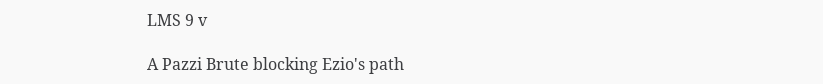LMS 9 v

A Pazzi Brute blocking Ezio's path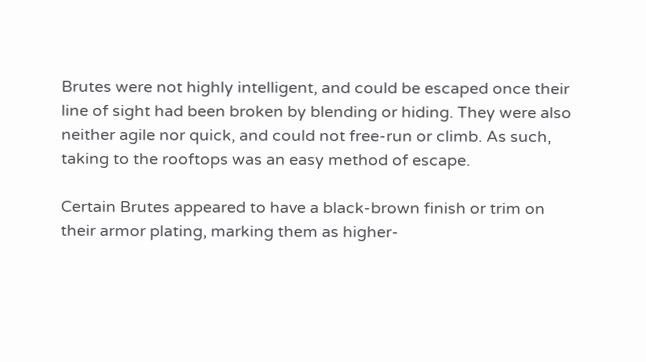Brutes were not highly intelligent, and could be escaped once their line of sight had been broken by blending or hiding. They were also neither agile nor quick, and could not free-run or climb. As such, taking to the rooftops was an easy method of escape.

Certain Brutes appeared to have a black-brown finish or trim on their armor plating, marking them as higher-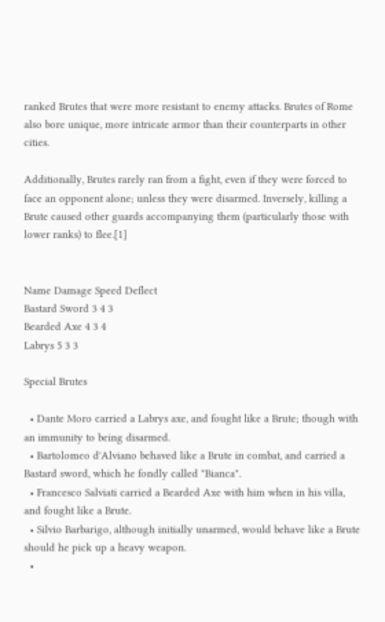ranked Brutes that were more resistant to enemy attacks. Brutes of Rome also bore unique, more intricate armor than their counterparts in other cities.

Additionally, Brutes rarely ran from a fight, even if they were forced to face an opponent alone; unless they were disarmed. Inversely, killing a Brute caused other guards accompanying them (particularly those with lower ranks) to flee.[1]


Name Damage Speed Deflect
Bastard Sword 3 4 3
Bearded Axe 4 3 4
Labrys 5 3 3

Special Brutes

  • Dante Moro carried a Labrys axe, and fought like a Brute; though with an immunity to being disarmed.
  • Bartolomeo d'Alviano behaved like a Brute in combat, and carried a Bastard sword, which he fondly called "Bianca".
  • Francesco Salviati carried a Bearded Axe with him when in his villa, and fought like a Brute.
  • Silvio Barbarigo, although initially unarmed, would behave like a Brute should he pick up a heavy weapon.
  •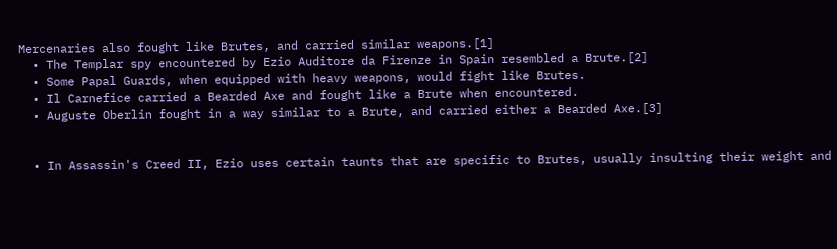Mercenaries also fought like Brutes, and carried similar weapons.[1]
  • The Templar spy encountered by Ezio Auditore da Firenze in Spain resembled a Brute.[2]
  • Some Papal Guards, when equipped with heavy weapons, would fight like Brutes.
  • Il Carnefice carried a Bearded Axe and fought like a Brute when encountered.
  • Auguste Oberlin fought in a way similar to a Brute, and carried either a Bearded Axe.[3]


  • In Assassin's Creed II, Ezio uses certain taunts that are specific to Brutes, usually insulting their weight and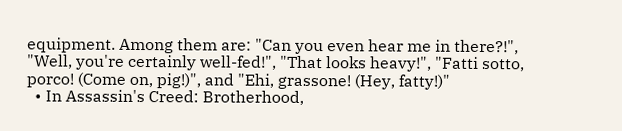equipment. Among them are: "Can you even hear me in there?!", "Well, you're certainly well-fed!", "That looks heavy!", "Fatti sotto, porco! (Come on, pig!)", and "Ehi, grassone! (Hey, fatty!)"
  • In Assassin's Creed: Brotherhood,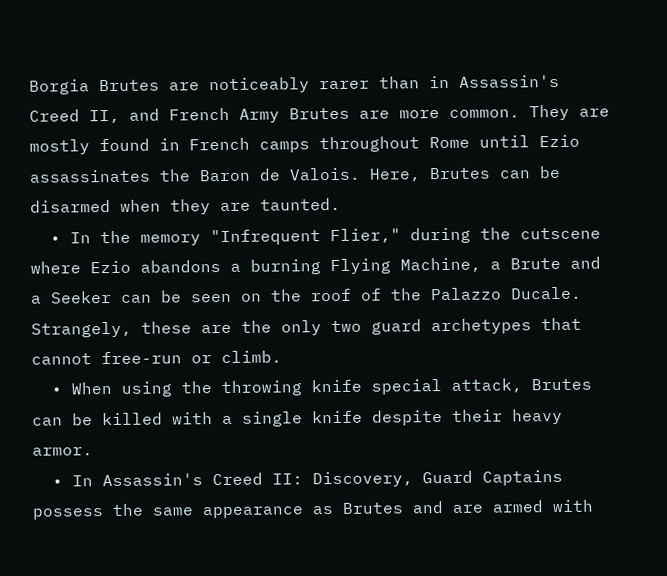Borgia Brutes are noticeably rarer than in Assassin's Creed II, and French Army Brutes are more common. They are mostly found in French camps throughout Rome until Ezio assassinates the Baron de Valois. Here, Brutes can be disarmed when they are taunted.
  • In the memory "Infrequent Flier," during the cutscene where Ezio abandons a burning Flying Machine, a Brute and a Seeker can be seen on the roof of the Palazzo Ducale. Strangely, these are the only two guard archetypes that cannot free-run or climb.
  • When using the throwing knife special attack, Brutes can be killed with a single knife despite their heavy armor.
  • In Assassin's Creed II: Discovery, Guard Captains possess the same appearance as Brutes and are armed with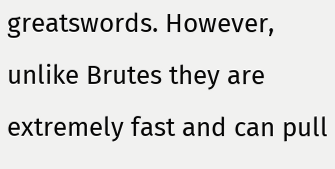greatswords. However, unlike Brutes they are extremely fast and can pull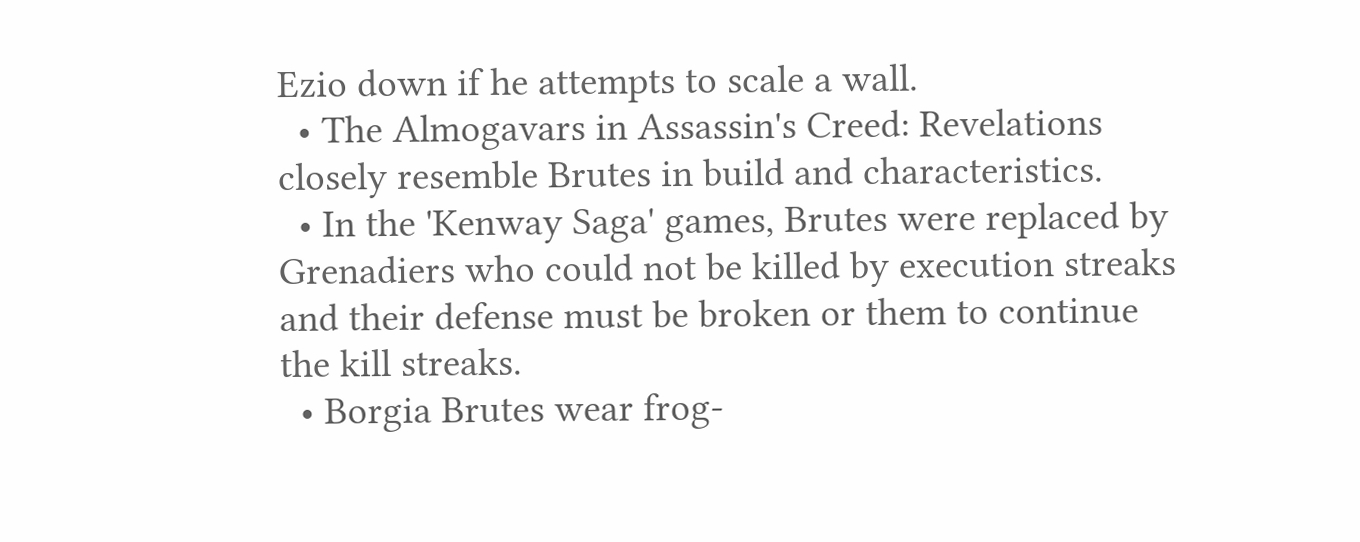Ezio down if he attempts to scale a wall.
  • The Almogavars in Assassin's Creed: Revelations closely resemble Brutes in build and characteristics.
  • In the 'Kenway Saga' games, Brutes were replaced by Grenadiers who could not be killed by execution streaks and their defense must be broken or them to continue the kill streaks.
  • Borgia Brutes wear frog-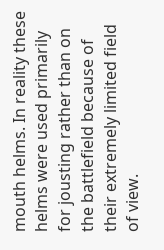mouth helms. In reality these helms were used primarily for jousting rather than on the battlefield because of their extremely limited field of view.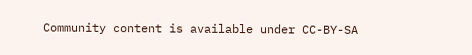Community content is available under CC-BY-SA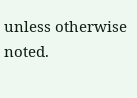unless otherwise noted.